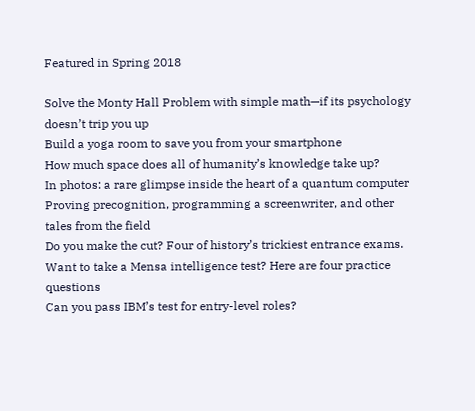Featured in Spring 2018

Solve the Monty Hall Problem with simple math—if its psychology doesn’t trip you up
Build a yoga room to save you from your smartphone
How much space does all of humanity’s knowledge take up?
In photos: a rare glimpse inside the heart of a quantum computer
Proving precognition, programming a screenwriter, and other tales from the field
Do you make the cut? Four of history’s trickiest entrance exams.
Want to take a Mensa intelligence test? Here are four practice questions
Can you pass IBM’s test for entry-level roles?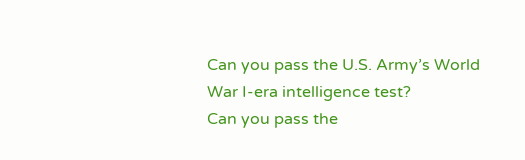Can you pass the U.S. Army’s World War I-era intelligence test?
Can you pass the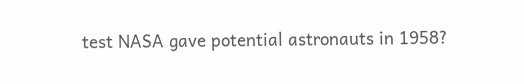test NASA gave potential astronauts in 1958?